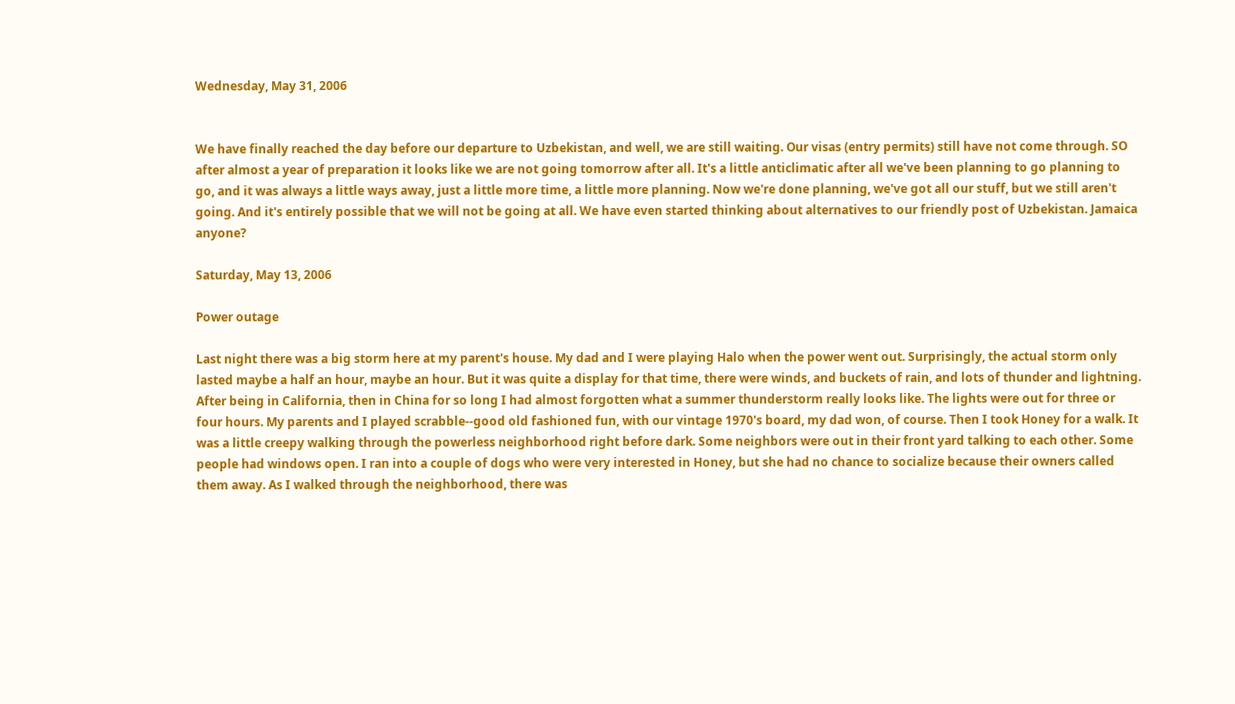Wednesday, May 31, 2006


We have finally reached the day before our departure to Uzbekistan, and well, we are still waiting. Our visas (entry permits) still have not come through. SO after almost a year of preparation it looks like we are not going tomorrow after all. It's a little anticlimatic after all we've been planning to go planning to go, and it was always a little ways away, just a little more time, a little more planning. Now we're done planning, we've got all our stuff, but we still aren't going. And it's entirely possible that we will not be going at all. We have even started thinking about alternatives to our friendly post of Uzbekistan. Jamaica anyone?

Saturday, May 13, 2006

Power outage

Last night there was a big storm here at my parent's house. My dad and I were playing Halo when the power went out. Surprisingly, the actual storm only lasted maybe a half an hour, maybe an hour. But it was quite a display for that time, there were winds, and buckets of rain, and lots of thunder and lightning. After being in California, then in China for so long I had almost forgotten what a summer thunderstorm really looks like. The lights were out for three or four hours. My parents and I played scrabble--good old fashioned fun, with our vintage 1970's board, my dad won, of course. Then I took Honey for a walk. It was a little creepy walking through the powerless neighborhood right before dark. Some neighbors were out in their front yard talking to each other. Some people had windows open. I ran into a couple of dogs who were very interested in Honey, but she had no chance to socialize because their owners called them away. As I walked through the neighborhood, there was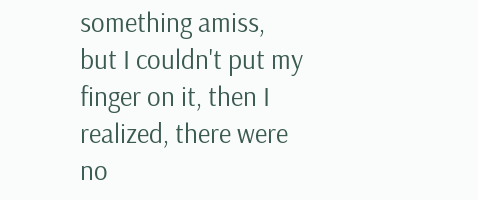something amiss, but I couldn't put my finger on it, then I realized, there were no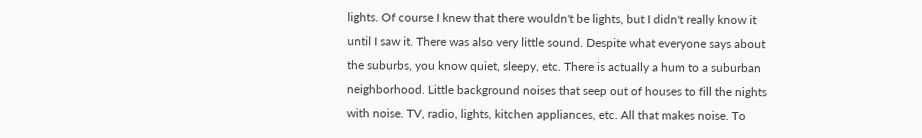lights. Of course I knew that there wouldn't be lights, but I didn't really know it until I saw it. There was also very little sound. Despite what everyone says about the suburbs, you know quiet, sleepy, etc. There is actually a hum to a suburban neighborhood. Little background noises that seep out of houses to fill the nights with noise. TV, radio, lights, kitchen appliances, etc. All that makes noise. To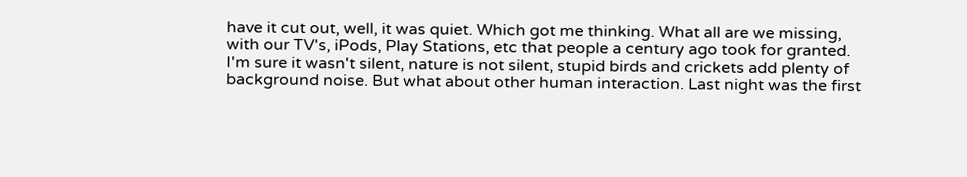have it cut out, well, it was quiet. Which got me thinking. What all are we missing, with our TV's, iPods, Play Stations, etc that people a century ago took for granted. I'm sure it wasn't silent, nature is not silent, stupid birds and crickets add plenty of background noise. But what about other human interaction. Last night was the first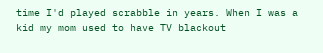time I'd played scrabble in years. When I was a kid my mom used to have TV blackout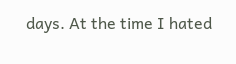days. At the time I hated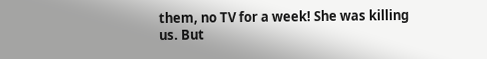them, no TV for a week! She was killing us. But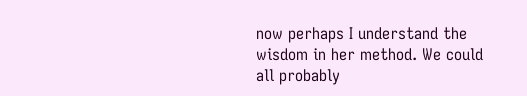now perhaps I understand the wisdom in her method. We could all probably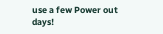use a few Power out days!